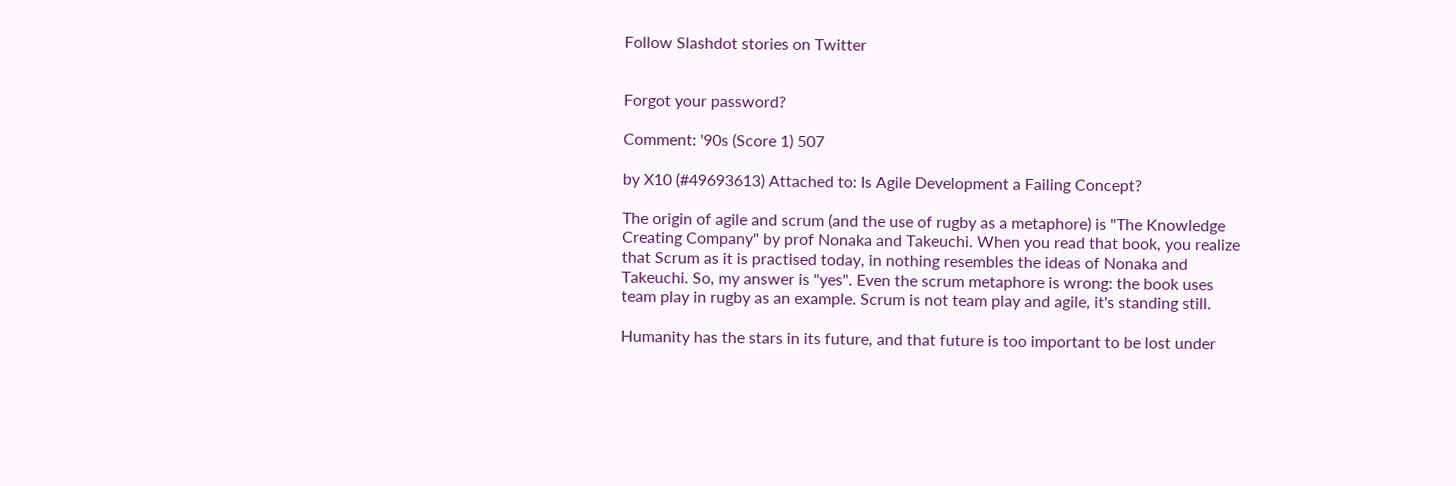Follow Slashdot stories on Twitter


Forgot your password?

Comment: '90s (Score 1) 507

by X10 (#49693613) Attached to: Is Agile Development a Failing Concept?

The origin of agile and scrum (and the use of rugby as a metaphore) is "The Knowledge Creating Company" by prof Nonaka and Takeuchi. When you read that book, you realize that Scrum as it is practised today, in nothing resembles the ideas of Nonaka and Takeuchi. So, my answer is "yes". Even the scrum metaphore is wrong: the book uses team play in rugby as an example. Scrum is not team play and agile, it's standing still.

Humanity has the stars in its future, and that future is too important to be lost under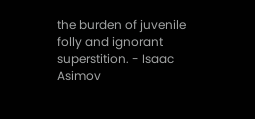the burden of juvenile folly and ignorant superstition. - Isaac Asimov